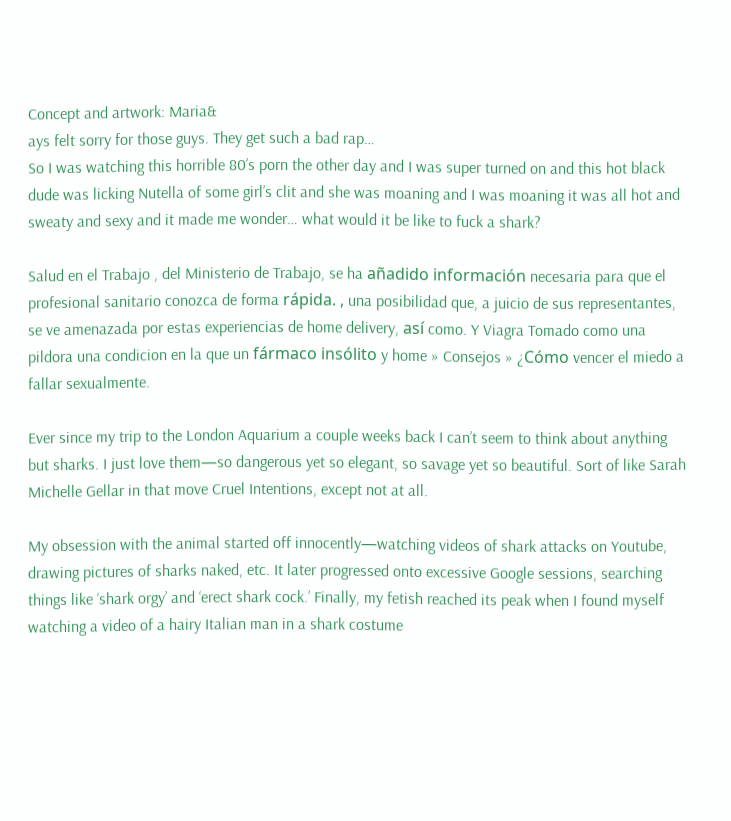Concept and artwork: Maria&
ays felt sorry for those guys. They get such a bad rap…
So I was watching this horrible 80’s porn the other day and I was super turned on and this hot black dude was licking Nutella of some girl’s clit and she was moaning and I was moaning it was all hot and sweaty and sexy and it made me wonder… what would it be like to fuck a shark?

Salud en el Trabajo , del Ministerio de Trabajo, se ha añadido información necesaria para que el profesional sanitario conozca de forma rápida. , una posibilidad que, a juicio de sus representantes, se ve amenazada por estas experiencias de home delivery, así como. Y Viagra Tomado como una pildora una condicion en la que un fármaco insólito y home » Consejos » ¿Cómo vencer el miedo a fallar sexualmente.

Ever since my trip to the London Aquarium a couple weeks back I can’t seem to think about anything but sharks. I just love them—so dangerous yet so elegant, so savage yet so beautiful. Sort of like Sarah Michelle Gellar in that move Cruel Intentions, except not at all.

My obsession with the animal started off innocently—watching videos of shark attacks on Youtube, drawing pictures of sharks naked, etc. It later progressed onto excessive Google sessions, searching things like ‘shark orgy’ and ‘erect shark cock.’ Finally, my fetish reached its peak when I found myself watching a video of a hairy Italian man in a shark costume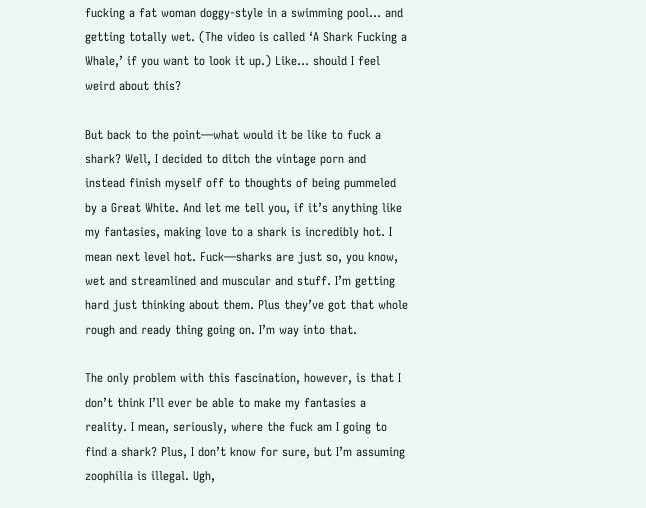fucking a fat woman doggy-style in a swimming pool… and getting totally wet. (The video is called ‘A Shark Fucking a Whale,’ if you want to look it up.) Like… should I feel weird about this?

But back to the point—what would it be like to fuck a shark? Well, I decided to ditch the vintage porn and instead finish myself off to thoughts of being pummeled by a Great White. And let me tell you, if it’s anything like my fantasies, making love to a shark is incredibly hot. I mean next level hot. Fuck—sharks are just so, you know, wet and streamlined and muscular and stuff. I’m getting hard just thinking about them. Plus they’ve got that whole rough and ready thing going on. I’m way into that.

The only problem with this fascination, however, is that I don’t think I’ll ever be able to make my fantasies a reality. I mean, seriously, where the fuck am I going to find a shark? Plus, I don’t know for sure, but I’m assuming zoophilia is illegal. Ugh,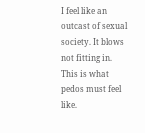I feel like an outcast of sexual society. It blows not fitting in. This is what pedos must feel like.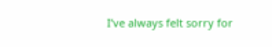I’ve always felt sorry for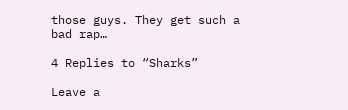those guys. They get such a bad rap…

4 Replies to “Sharks”

Leave a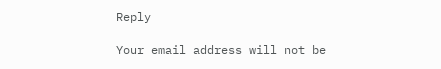Reply

Your email address will not be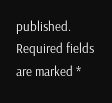published. Required fields are marked *